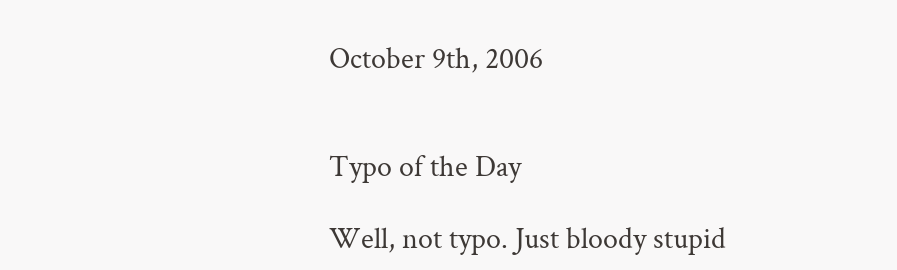October 9th, 2006


Typo of the Day

Well, not typo. Just bloody stupid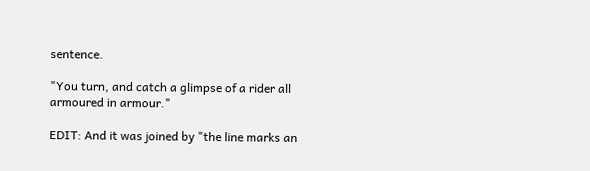sentence.

"You turn, and catch a glimpse of a rider all armoured in armour."

EDIT: And it was joined by "the line marks an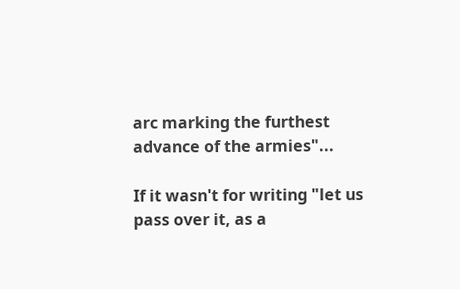arc marking the furthest advance of the armies"...

If it wasn't for writing "let us pass over it, as a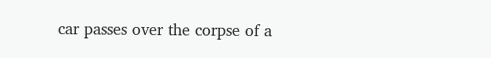car passes over the corpse of a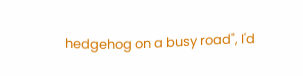hedgehog on a busy road", I'd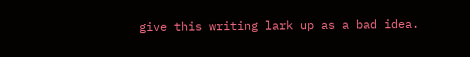give this writing lark up as a bad idea.